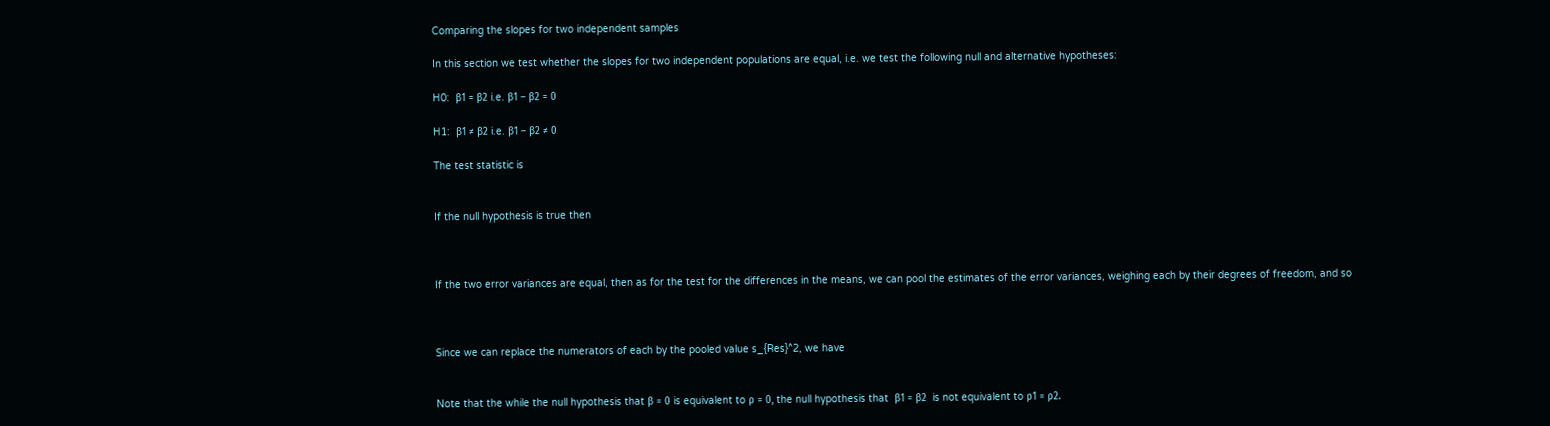Comparing the slopes for two independent samples

In this section we test whether the slopes for two independent populations are equal, i.e. we test the following null and alternative hypotheses:

H0:  β1 = β2 i.e. β1 – β2 = 0

H1:  β1 ≠ β2 i.e. β1 – β2 ≠ 0

The test statistic is


If the null hypothesis is true then



If the two error variances are equal, then as for the test for the differences in the means, we can pool the estimates of the error variances, weighing each by their degrees of freedom, and so



Since we can replace the numerators of each by the pooled value s_{Res}^2, we have


Note that the while the null hypothesis that β = 0 is equivalent to ρ = 0, the null hypothesis that  β1 = β2  is not equivalent to ρ1 = ρ2.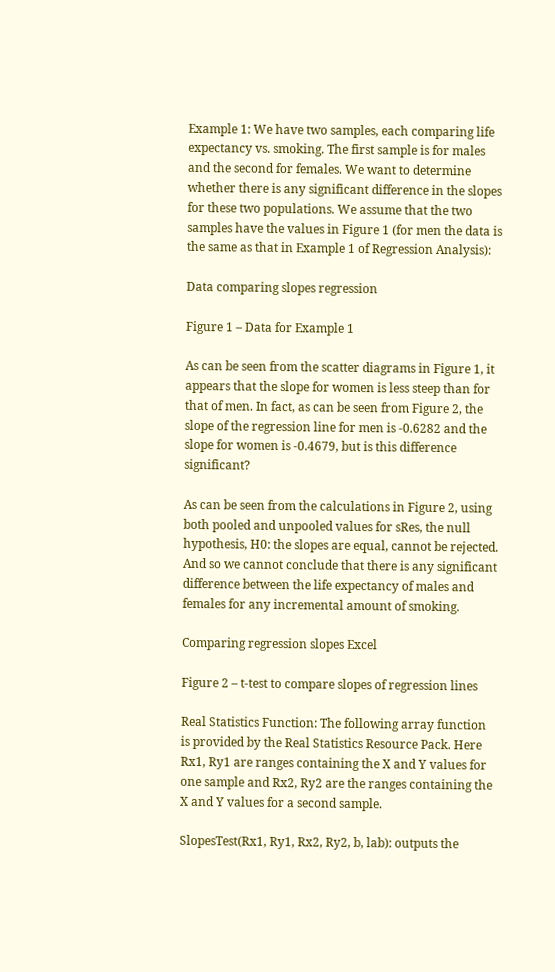Example 1: We have two samples, each comparing life expectancy vs. smoking. The first sample is for males and the second for females. We want to determine whether there is any significant difference in the slopes for these two populations. We assume that the two samples have the values in Figure 1 (for men the data is the same as that in Example 1 of Regression Analysis):

Data comparing slopes regression

Figure 1 – Data for Example 1

As can be seen from the scatter diagrams in Figure 1, it appears that the slope for women is less steep than for that of men. In fact, as can be seen from Figure 2, the slope of the regression line for men is -0.6282 and the slope for women is -0.4679, but is this difference significant?

As can be seen from the calculations in Figure 2, using both pooled and unpooled values for sRes, the null hypothesis, H0: the slopes are equal, cannot be rejected. And so we cannot conclude that there is any significant difference between the life expectancy of males and females for any incremental amount of smoking.

Comparing regression slopes Excel

Figure 2 – t-test to compare slopes of regression lines

Real Statistics Function: The following array function is provided by the Real Statistics Resource Pack. Here Rx1, Ry1 are ranges containing the X and Y values for one sample and Rx2, Ry2 are the ranges containing the X and Y values for a second sample.

SlopesTest(Rx1, Ry1, Rx2, Ry2, b, lab): outputs the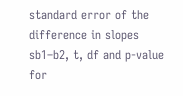standard error of the difference in slopes sb1–b2, t, df and p-value for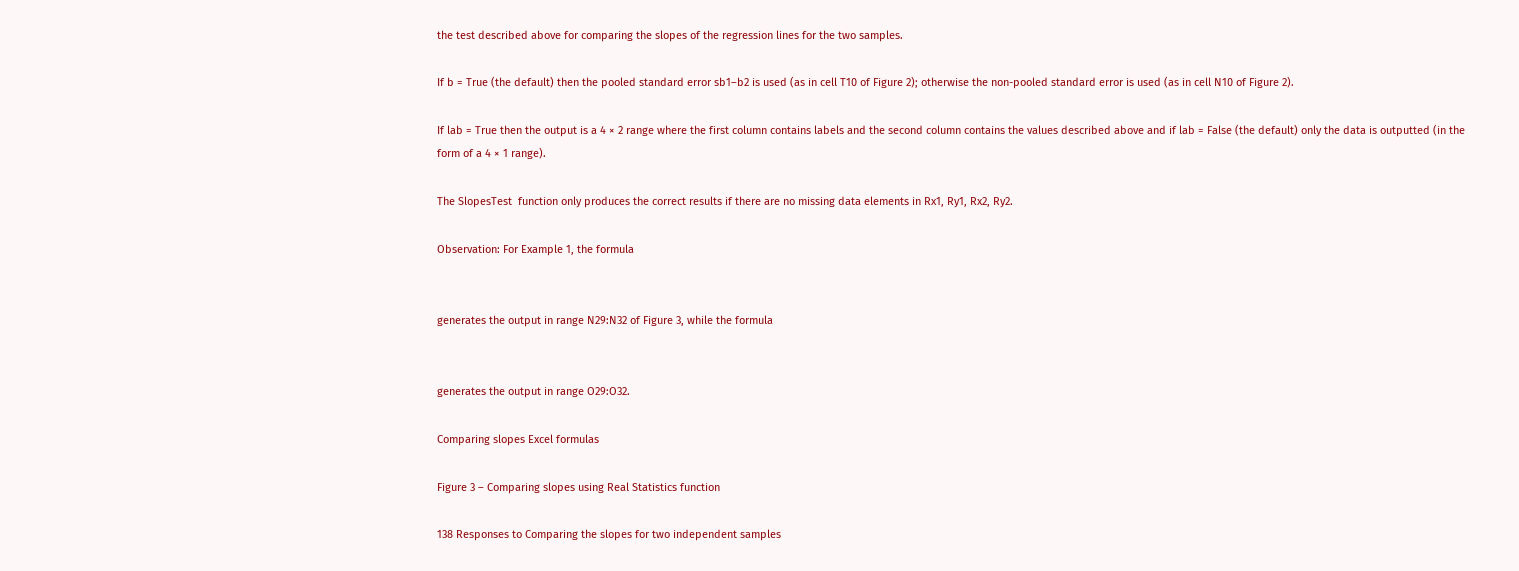the test described above for comparing the slopes of the regression lines for the two samples.

If b = True (the default) then the pooled standard error sb1–b2 is used (as in cell T10 of Figure 2); otherwise the non-pooled standard error is used (as in cell N10 of Figure 2).

If lab = True then the output is a 4 × 2 range where the first column contains labels and the second column contains the values described above and if lab = False (the default) only the data is outputted (in the form of a 4 × 1 range).

The SlopesTest  function only produces the correct results if there are no missing data elements in Rx1, Ry1, Rx2, Ry2.

Observation: For Example 1, the formula


generates the output in range N29:N32 of Figure 3, while the formula


generates the output in range O29:O32.

Comparing slopes Excel formulas

Figure 3 – Comparing slopes using Real Statistics function

138 Responses to Comparing the slopes for two independent samples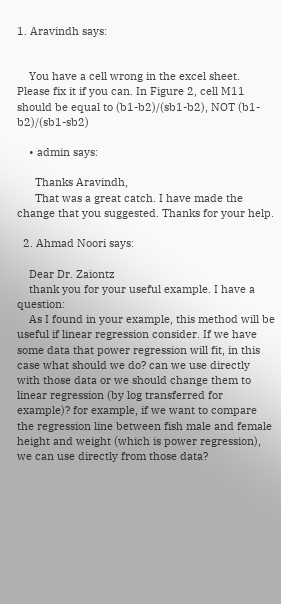1. Aravindh says:


    You have a cell wrong in the excel sheet. Please fix it if you can. In Figure 2, cell M11 should be equal to (b1-b2)/(sb1-b2), NOT (b1-b2)/(sb1-sb2)

    • admin says:

      Thanks Aravindh,
      That was a great catch. I have made the change that you suggested. Thanks for your help.

  2. Ahmad Noori says:

    Dear Dr. Zaiontz
    thank you for your useful example. I have a question:
    As I found in your example, this method will be useful if linear regression consider. If we have some data that power regression will fit, in this case what should we do? can we use directly with those data or we should change them to linear regression (by log transferred for example)? for example, if we want to compare the regression line between fish male and female height and weight (which is power regression), we can use directly from those data?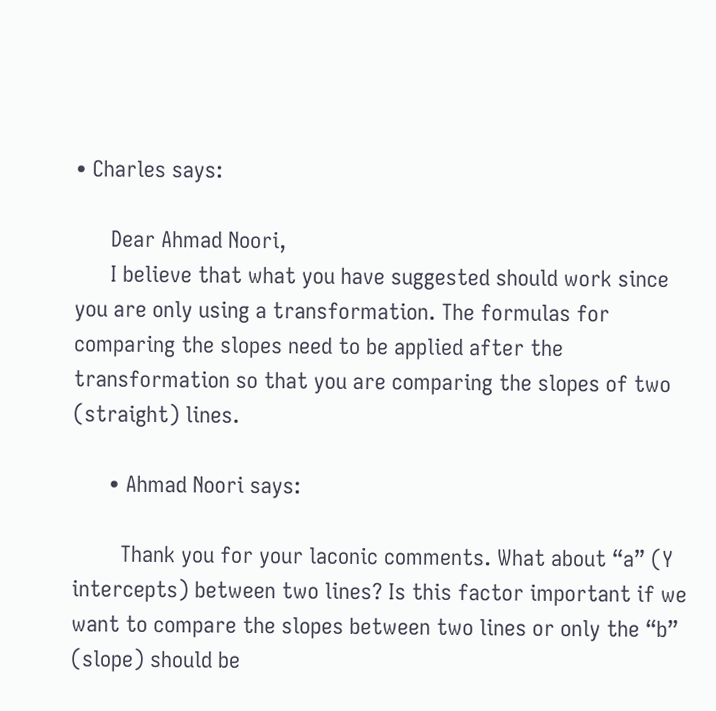• Charles says:

      Dear Ahmad Noori,
      I believe that what you have suggested should work since you are only using a transformation. The formulas for comparing the slopes need to be applied after the transformation so that you are comparing the slopes of two (straight) lines.

      • Ahmad Noori says:

        Thank you for your laconic comments. What about “a” (Y intercepts) between two lines? Is this factor important if we want to compare the slopes between two lines or only the “b” (slope) should be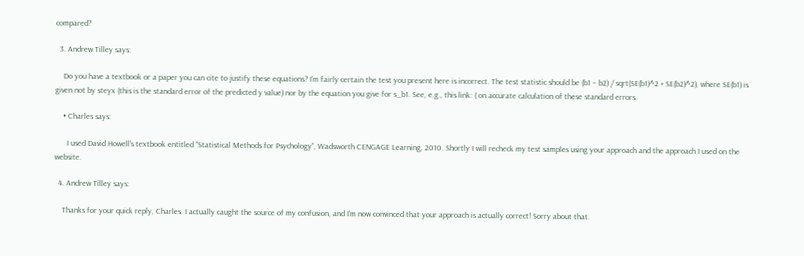compared?

  3. Andrew Tilley says:

    Do you have a textbook or a paper you can cite to justify these equations? I’m fairly certain the test you present here is incorrect. The test statistic should be (b1 – b2) / sqrt(SE(b1)^2 + SE(b2)^2), where SE(b1) is given not by steyx (this is the standard error of the predicted y value) nor by the equation you give for s_b1. See, e.g., this link: ( on accurate calculation of these standard errors.

    • Charles says:

      I used David Howell’s textbook entitled “Statistical Methods for Psychology”, Wadsworth CENGAGE Learning, 2010. Shortly I will recheck my test samples using your approach and the approach I used on the website.

  4. Andrew Tilley says:

    Thanks for your quick reply, Charles. I actually caught the source of my confusion, and I’m now convinced that your approach is actually correct! Sorry about that.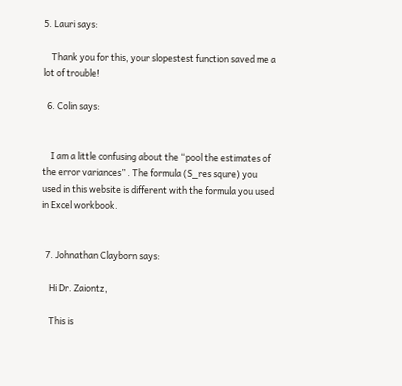5. Lauri says:

    Thank you for this, your slopestest function saved me a lot of trouble!

  6. Colin says:


    I am a little confusing about the “pool the estimates of the error variances” . The formula (S_res squre) you used in this website is different with the formula you used in Excel workbook.


  7. Johnathan Clayborn says:

    Hi Dr. Zaiontz,

    This is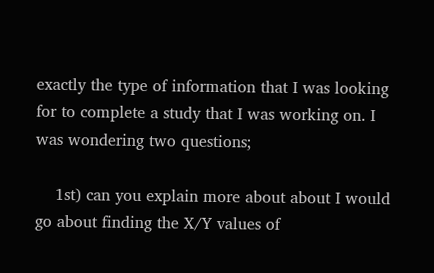exactly the type of information that I was looking for to complete a study that I was working on. I was wondering two questions;

    1st) can you explain more about about I would go about finding the X/Y values of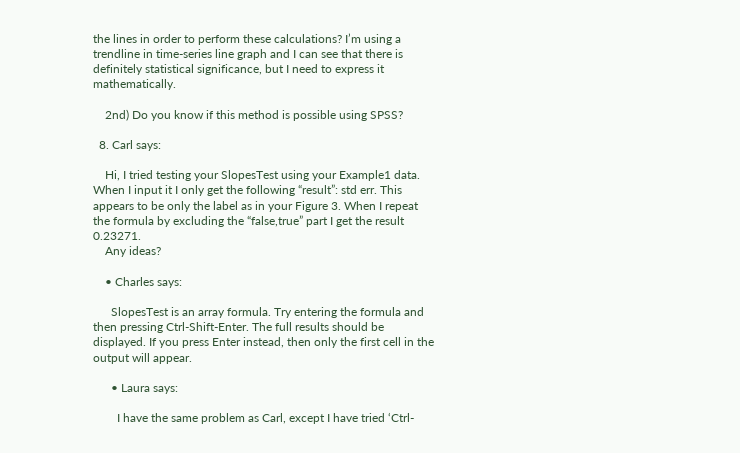the lines in order to perform these calculations? I’m using a trendline in time-series line graph and I can see that there is definitely statistical significance, but I need to express it mathematically.

    2nd) Do you know if this method is possible using SPSS?

  8. Carl says:

    Hi, I tried testing your SlopesTest using your Example1 data. When I input it I only get the following “result”: std err. This appears to be only the label as in your Figure 3. When I repeat the formula by excluding the “false,true” part I get the result 0.23271.
    Any ideas?

    • Charles says:

      SlopesTest is an array formula. Try entering the formula and then pressing Ctrl-Shift-Enter. The full results should be displayed. If you press Enter instead, then only the first cell in the output will appear.

      • Laura says:

        I have the same problem as Carl, except I have tried ‘Ctrl-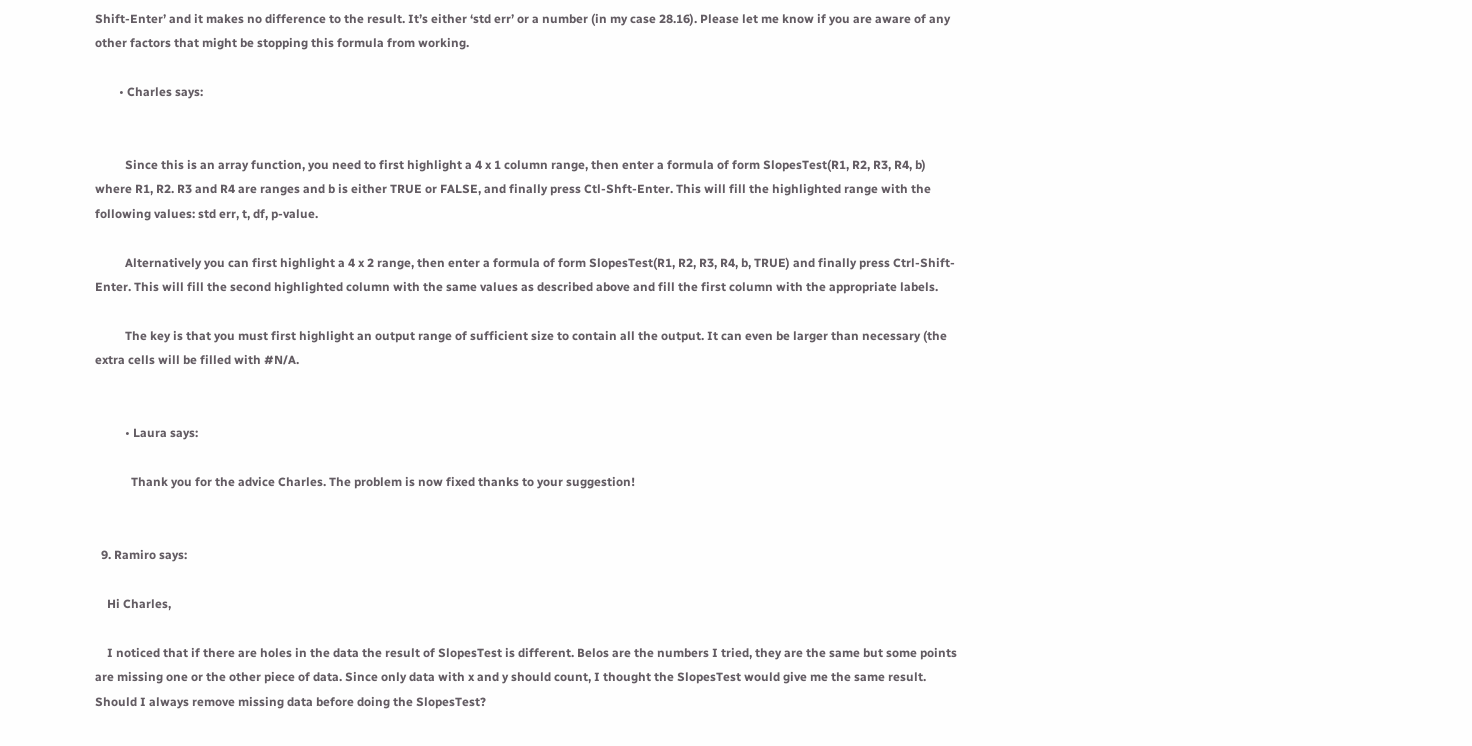Shift-Enter’ and it makes no difference to the result. It’s either ‘std err’ or a number (in my case 28.16). Please let me know if you are aware of any other factors that might be stopping this formula from working.

        • Charles says:


          Since this is an array function, you need to first highlight a 4 x 1 column range, then enter a formula of form SlopesTest(R1, R2, R3, R4, b) where R1, R2. R3 and R4 are ranges and b is either TRUE or FALSE, and finally press Ctl-Shft-Enter. This will fill the highlighted range with the following values: std err, t, df, p-value.

          Alternatively you can first highlight a 4 x 2 range, then enter a formula of form SlopesTest(R1, R2, R3, R4, b, TRUE) and finally press Ctrl-Shift-Enter. This will fill the second highlighted column with the same values as described above and fill the first column with the appropriate labels.

          The key is that you must first highlight an output range of sufficient size to contain all the output. It can even be larger than necessary (the extra cells will be filled with #N/A.


          • Laura says:

            Thank you for the advice Charles. The problem is now fixed thanks to your suggestion!


  9. Ramiro says:

    Hi Charles,

    I noticed that if there are holes in the data the result of SlopesTest is different. Belos are the numbers I tried, they are the same but some points are missing one or the other piece of data. Since only data with x and y should count, I thought the SlopesTest would give me the same result. Should I always remove missing data before doing the SlopesTest?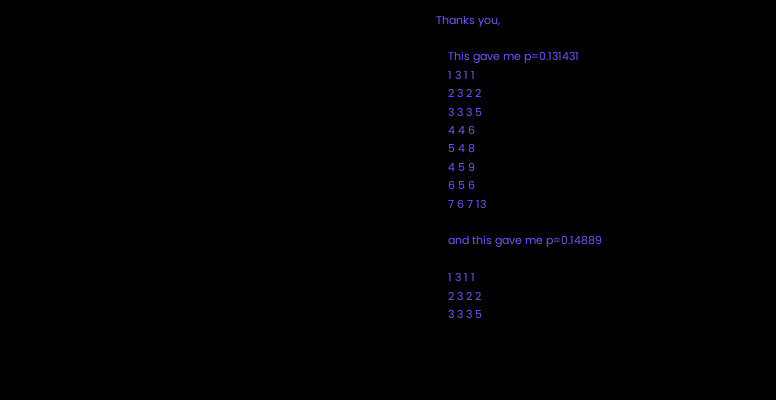Thanks you,

    This gave me p=0.131431
    1 3 1 1
    2 3 2 2
    3 3 3 5
    4 4 6
    5 4 8
    4 5 9
    6 5 6
    7 6 7 13

    and this gave me p=0.14889

    1 3 1 1
    2 3 2 2
    3 3 3 5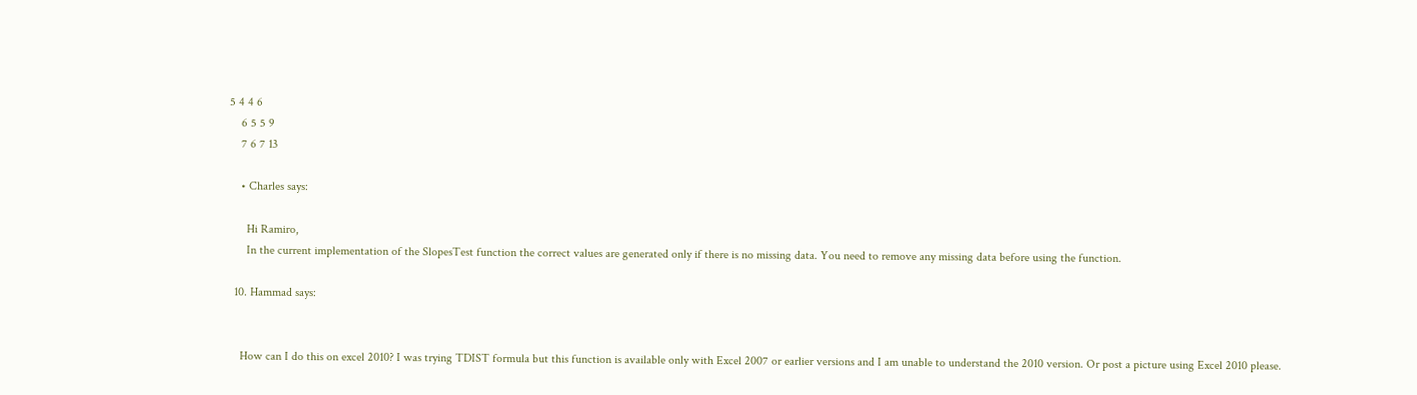5 4 4 6
    6 5 5 9
    7 6 7 13

    • Charles says:

      Hi Ramiro,
      In the current implementation of the SlopesTest function the correct values are generated only if there is no missing data. You need to remove any missing data before using the function.

  10. Hammad says:


    How can I do this on excel 2010? I was trying TDIST formula but this function is available only with Excel 2007 or earlier versions and I am unable to understand the 2010 version. Or post a picture using Excel 2010 please.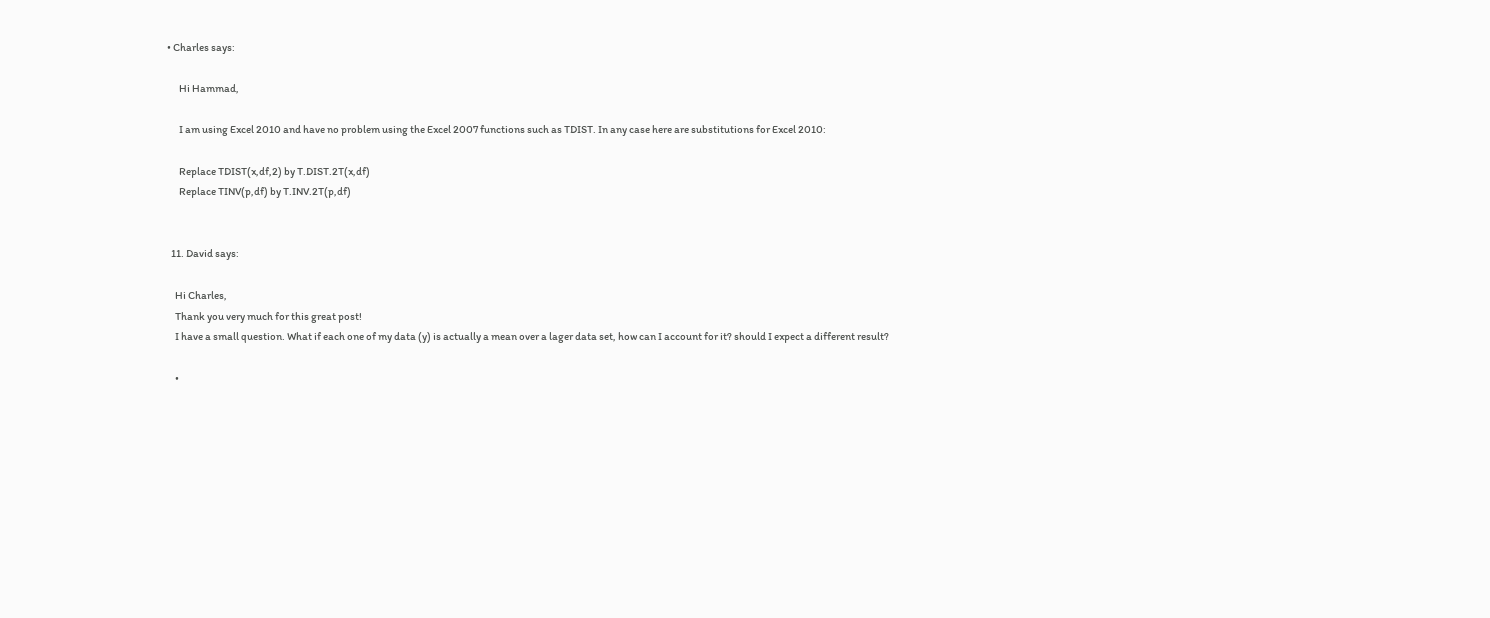• Charles says:

      Hi Hammad,

      I am using Excel 2010 and have no problem using the Excel 2007 functions such as TDIST. In any case here are substitutions for Excel 2010:

      Replace TDIST(x,df,2) by T.DIST.2T(x,df)
      Replace TINV(p,df) by T.INV.2T(p,df)


  11. David says:

    Hi Charles,
    Thank you very much for this great post!
    I have a small question. What if each one of my data (y) is actually a mean over a lager data set, how can I account for it? should I expect a different result?

    •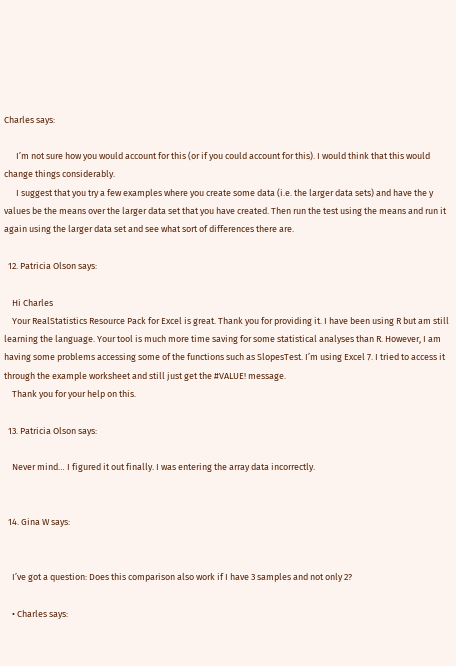Charles says:

      I’m not sure how you would account for this (or if you could account for this). I would think that this would change things considerably.
      I suggest that you try a few examples where you create some data (i.e. the larger data sets) and have the y values be the means over the larger data set that you have created. Then run the test using the means and run it again using the larger data set and see what sort of differences there are.

  12. Patricia Olson says:

    Hi Charles
    Your RealStatistics Resource Pack for Excel is great. Thank you for providing it. I have been using R but am still learning the language. Your tool is much more time saving for some statistical analyses than R. However, I am having some problems accessing some of the functions such as SlopesTest. I’m using Excel 7. I tried to access it through the example worksheet and still just get the #VALUE! message.
    Thank you for your help on this.

  13. Patricia Olson says:

    Never mind… I figured it out finally. I was entering the array data incorrectly.


  14. Gina W says:


    I’ve got a question: Does this comparison also work if I have 3 samples and not only 2?

    • Charles says: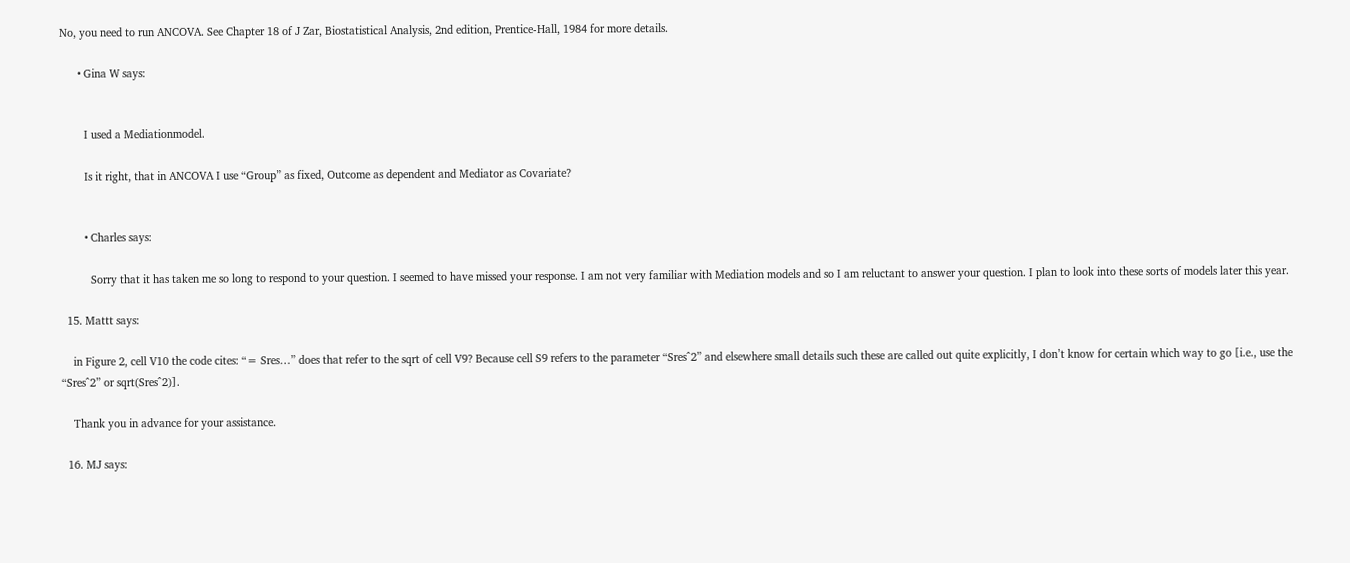No, you need to run ANCOVA. See Chapter 18 of J Zar, Biostatistical Analysis, 2nd edition, Prentice-Hall, 1984 for more details.

      • Gina W says:


        I used a Mediationmodel.

        Is it right, that in ANCOVA I use “Group” as fixed, Outcome as dependent and Mediator as Covariate?


        • Charles says:

          Sorry that it has taken me so long to respond to your question. I seemed to have missed your response. I am not very familiar with Mediation models and so I am reluctant to answer your question. I plan to look into these sorts of models later this year.

  15. Mattt says:

    in Figure 2, cell V10 the code cites: “= Sres…” does that refer to the sqrt of cell V9? Because cell S9 refers to the parameter “Sres^2” and elsewhere small details such these are called out quite explicitly, I don’t know for certain which way to go [i.e., use the “Sres^2” or sqrt(Sres^2)].

    Thank you in advance for your assistance.

  16. MJ says: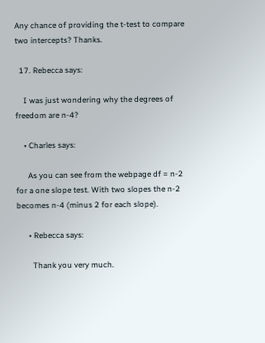Any chance of providing the t-test to compare two intercepts? Thanks.

  17. Rebecca says:

    I was just wondering why the degrees of freedom are n-4?

    • Charles says:

      As you can see from the webpage df = n-2 for a one slope test. With two slopes the n-2 becomes n-4 (minus 2 for each slope).

      • Rebecca says:

        Thank you very much.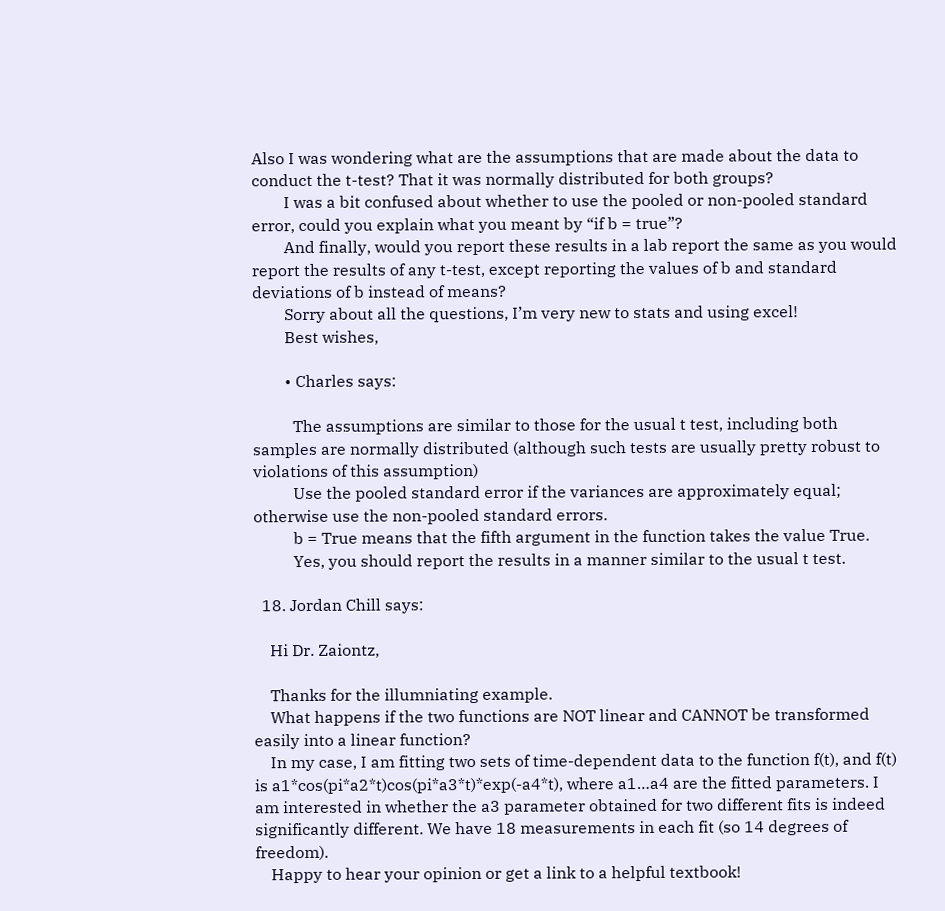Also I was wondering what are the assumptions that are made about the data to conduct the t-test? That it was normally distributed for both groups?
        I was a bit confused about whether to use the pooled or non-pooled standard error, could you explain what you meant by “if b = true”?
        And finally, would you report these results in a lab report the same as you would report the results of any t-test, except reporting the values of b and standard deviations of b instead of means?
        Sorry about all the questions, I’m very new to stats and using excel!
        Best wishes,

        • Charles says:

          The assumptions are similar to those for the usual t test, including both samples are normally distributed (although such tests are usually pretty robust to violations of this assumption)
          Use the pooled standard error if the variances are approximately equal; otherwise use the non-pooled standard errors.
          b = True means that the fifth argument in the function takes the value True.
          Yes, you should report the results in a manner similar to the usual t test.

  18. Jordan Chill says:

    Hi Dr. Zaiontz,

    Thanks for the illumniating example.
    What happens if the two functions are NOT linear and CANNOT be transformed easily into a linear function?
    In my case, I am fitting two sets of time-dependent data to the function f(t), and f(t) is a1*cos(pi*a2*t)cos(pi*a3*t)*exp(-a4*t), where a1…a4 are the fitted parameters. I am interested in whether the a3 parameter obtained for two different fits is indeed significantly different. We have 18 measurements in each fit (so 14 degrees of freedom).
    Happy to hear your opinion or get a link to a helpful textbook!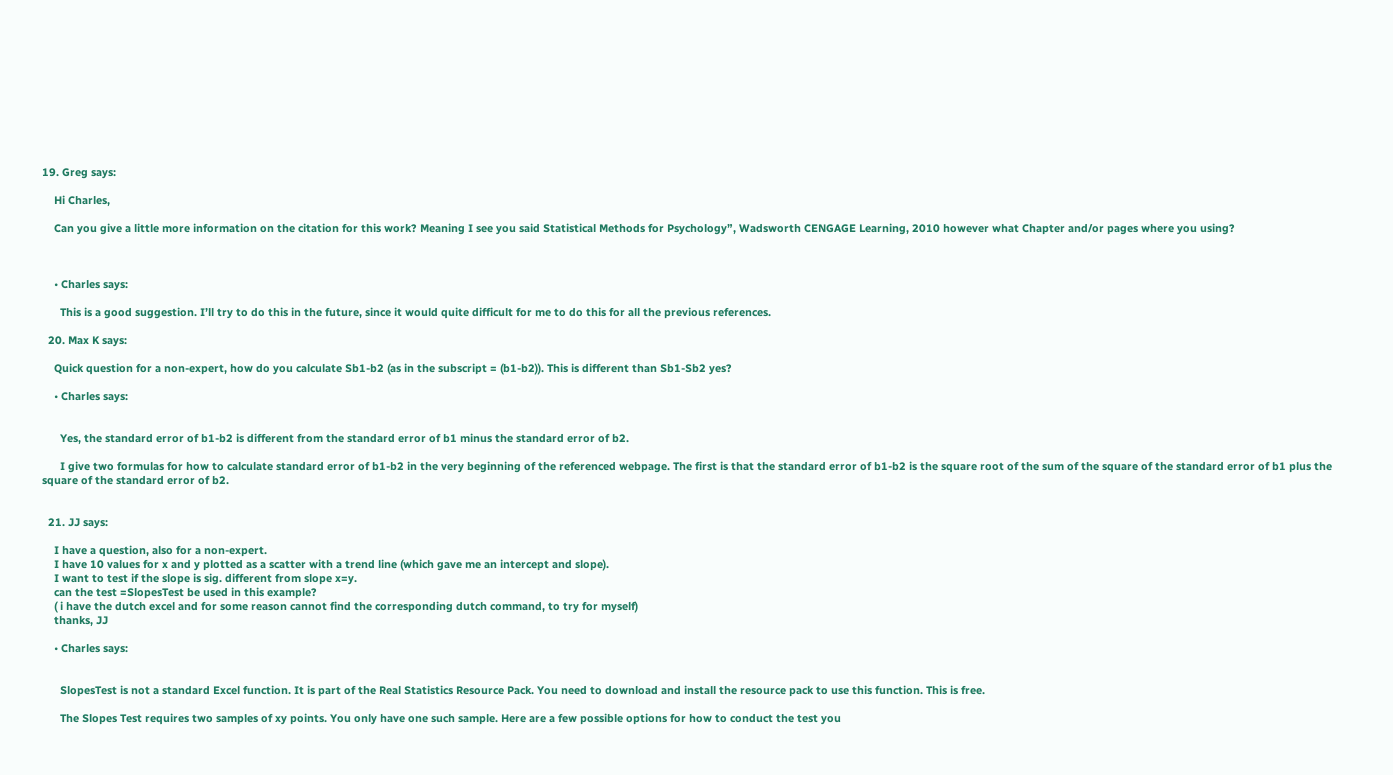19. Greg says:

    Hi Charles,

    Can you give a little more information on the citation for this work? Meaning I see you said Statistical Methods for Psychology”, Wadsworth CENGAGE Learning, 2010 however what Chapter and/or pages where you using?



    • Charles says:

      This is a good suggestion. I’ll try to do this in the future, since it would quite difficult for me to do this for all the previous references.

  20. Max K says:

    Quick question for a non-expert, how do you calculate Sb1-b2 (as in the subscript = (b1-b2)). This is different than Sb1-Sb2 yes?

    • Charles says:


      Yes, the standard error of b1-b2 is different from the standard error of b1 minus the standard error of b2.

      I give two formulas for how to calculate standard error of b1-b2 in the very beginning of the referenced webpage. The first is that the standard error of b1-b2 is the square root of the sum of the square of the standard error of b1 plus the square of the standard error of b2.


  21. JJ says:

    I have a question, also for a non-expert.
    I have 10 values for x and y plotted as a scatter with a trend line (which gave me an intercept and slope).
    I want to test if the slope is sig. different from slope x=y.
    can the test =SlopesTest be used in this example?
    ( i have the dutch excel and for some reason cannot find the corresponding dutch command, to try for myself)
    thanks, JJ

    • Charles says:


      SlopesTest is not a standard Excel function. It is part of the Real Statistics Resource Pack. You need to download and install the resource pack to use this function. This is free.

      The Slopes Test requires two samples of xy points. You only have one such sample. Here are a few possible options for how to conduct the test you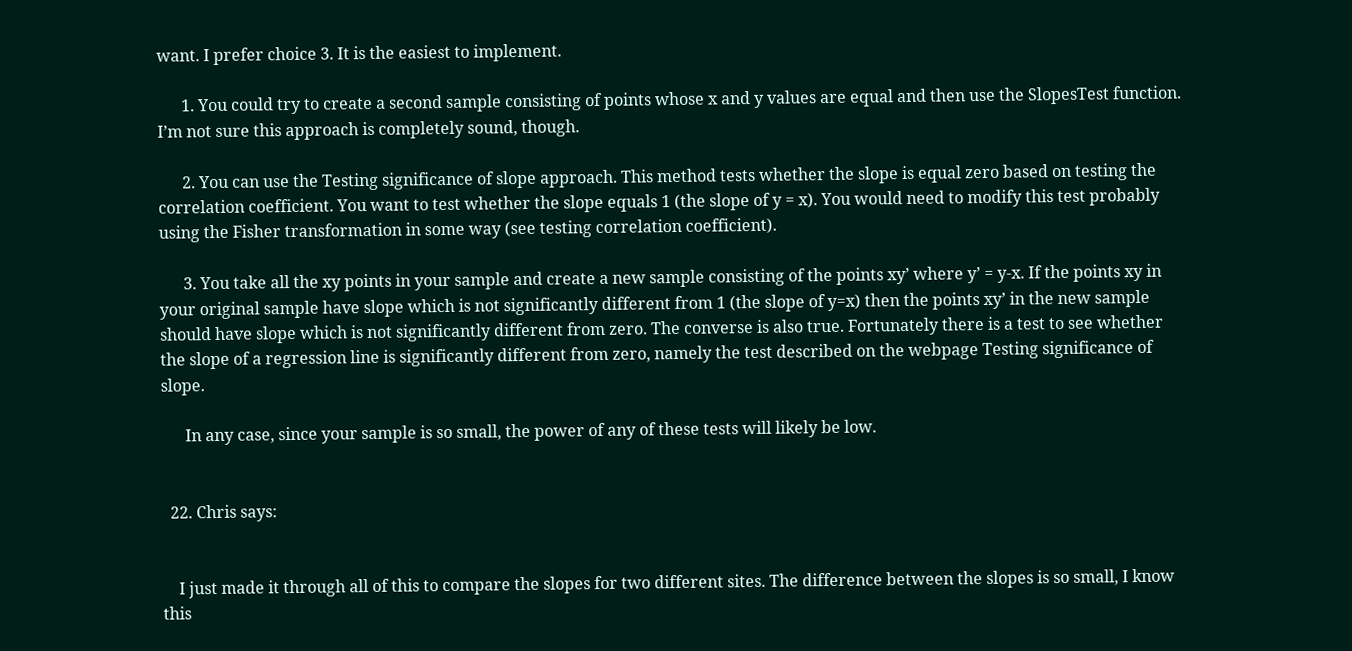want. I prefer choice 3. It is the easiest to implement.

      1. You could try to create a second sample consisting of points whose x and y values are equal and then use the SlopesTest function. I’m not sure this approach is completely sound, though.

      2. You can use the Testing significance of slope approach. This method tests whether the slope is equal zero based on testing the correlation coefficient. You want to test whether the slope equals 1 (the slope of y = x). You would need to modify this test probably using the Fisher transformation in some way (see testing correlation coefficient).

      3. You take all the xy points in your sample and create a new sample consisting of the points xy’ where y’ = y-x. If the points xy in your original sample have slope which is not significantly different from 1 (the slope of y=x) then the points xy’ in the new sample should have slope which is not significantly different from zero. The converse is also true. Fortunately there is a test to see whether the slope of a regression line is significantly different from zero, namely the test described on the webpage Testing significance of slope.

      In any case, since your sample is so small, the power of any of these tests will likely be low.


  22. Chris says:


    I just made it through all of this to compare the slopes for two different sites. The difference between the slopes is so small, I know this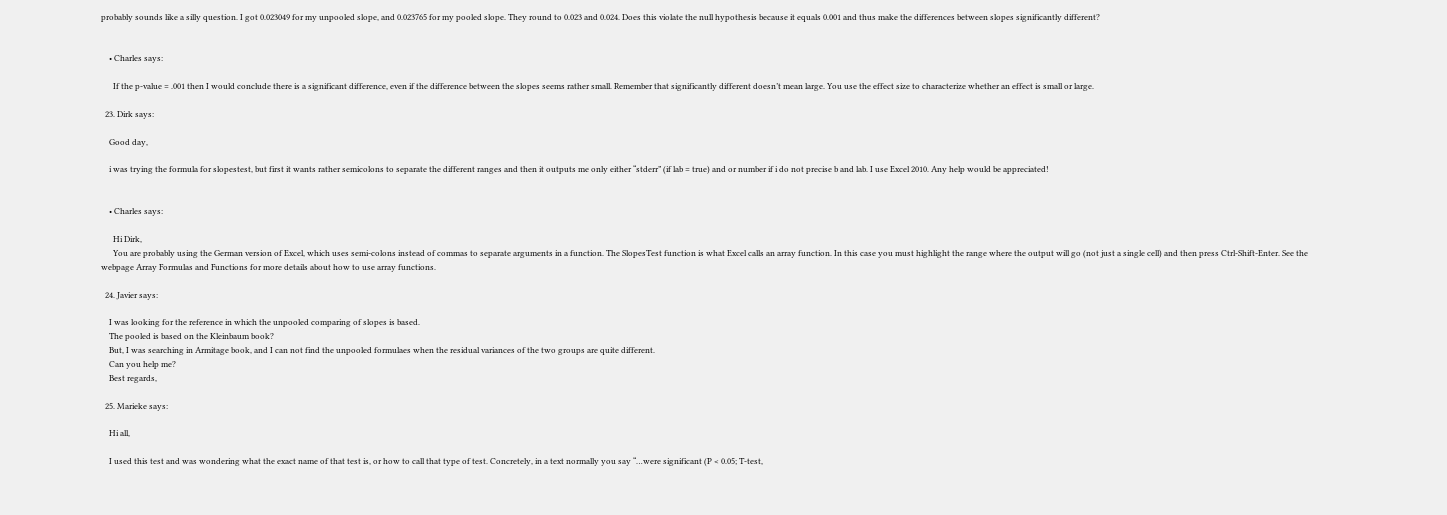probably sounds like a silly question. I got 0.023049 for my unpooled slope, and 0.023765 for my pooled slope. They round to 0.023 and 0.024. Does this violate the null hypothesis because it equals 0.001 and thus make the differences between slopes significantly different?


    • Charles says:

      If the p-value = .001 then I would conclude there is a significant difference, even if the difference between the slopes seems rather small. Remember that significantly different doesn’t mean large. You use the effect size to characterize whether an effect is small or large.

  23. Dirk says:

    Good day,

    i was trying the formula for slopestest, but first it wants rather semicolons to separate the different ranges and then it outputs me only either “stderr” (if lab = true) and or number if i do not precise b and lab. I use Excel 2010. Any help would be appreciated!


    • Charles says:

      Hi Dirk,
      You are probably using the German version of Excel, which uses semi-colons instead of commas to separate arguments in a function. The SlopesTest function is what Excel calls an array function. In this case you must highlight the range where the output will go (not just a single cell) and then press Ctrl-Shift-Enter. See the webpage Array Formulas and Functions for more details about how to use array functions.

  24. Javier says:

    I was looking for the reference in which the unpooled comparing of slopes is based.
    The pooled is based on the Kleinbaum book?
    But, I was searching in Armitage book, and I can not find the unpooled formulaes when the residual variances of the two groups are quite different.
    Can you help me?
    Best regards,

  25. Marieke says:

    Hi all,

    I used this test and was wondering what the exact name of that test is, or how to call that type of test. Concretely, in a text normally you say “…were significant (P < 0.05; T-test,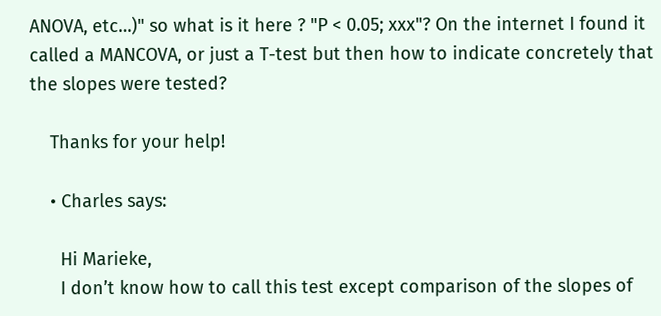ANOVA, etc…)" so what is it here ? "P < 0.05; xxx"? On the internet I found it called a MANCOVA, or just a T-test but then how to indicate concretely that the slopes were tested?

    Thanks for your help!

    • Charles says:

      Hi Marieke,
      I don’t know how to call this test except comparison of the slopes of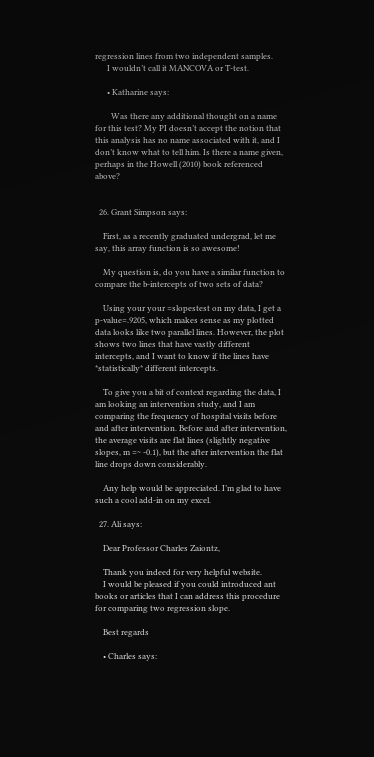regression lines from two independent samples.
      I wouldn’t call it MANCOVA or T-test.

      • Katharine says:

        Was there any additional thought on a name for this test? My PI doesn’t accept the notion that this analysis has no name associated with it, and I don’t know what to tell him. Is there a name given, perhaps in the Howell (2010) book referenced above?


  26. Grant Simpson says:

    First, as a recently graduated undergrad, let me say, this array function is so awesome!

    My question is, do you have a similar function to compare the b-intercepts of two sets of data?

    Using your your =slopestest on my data, I get a p-value=.9205, which makes sense as my plotted data looks like two parallel lines. However, the plot shows two lines that have vastly different intercepts, and I want to know if the lines have *statistically* different intercepts.

    To give you a bit of context regarding the data, I am looking an intervention study, and I am comparing the frequency of hospital visits before and after intervention. Before and after intervention, the average visits are flat lines (slightly negative slopes, m =~ -0.1), but the after intervention the flat line drops down considerably.

    Any help would be appreciated. I’m glad to have such a cool add-in on my excel.

  27. Ali says:

    Dear Professor Charles Zaiontz,

    Thank you indeed for very helpful website.
    I would be pleased if you could introduced ant books or articles that I can address this procedure for comparing two regression slope.

    Best regards

    • Charles says: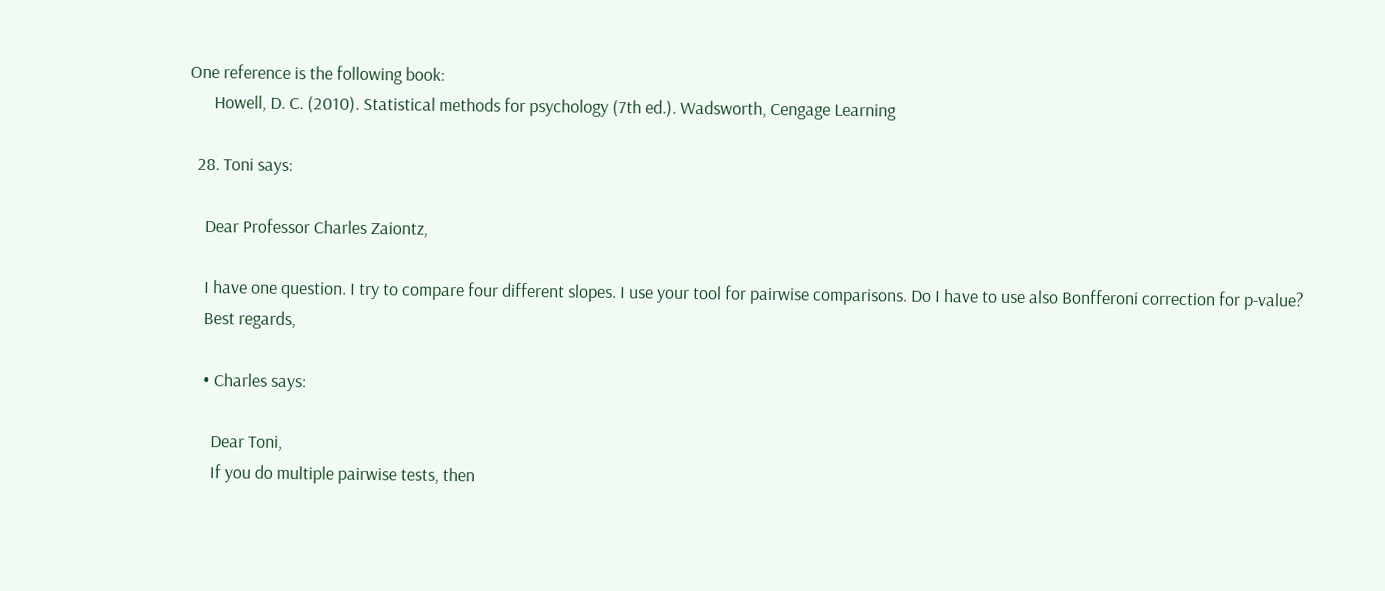One reference is the following book:
      Howell, D. C. (2010). Statistical methods for psychology (7th ed.). Wadsworth, Cengage Learning

  28. Toni says:

    Dear Professor Charles Zaiontz,

    I have one question. I try to compare four different slopes. I use your tool for pairwise comparisons. Do I have to use also Bonfferoni correction for p-value?
    Best regards,

    • Charles says:

      Dear Toni,
      If you do multiple pairwise tests, then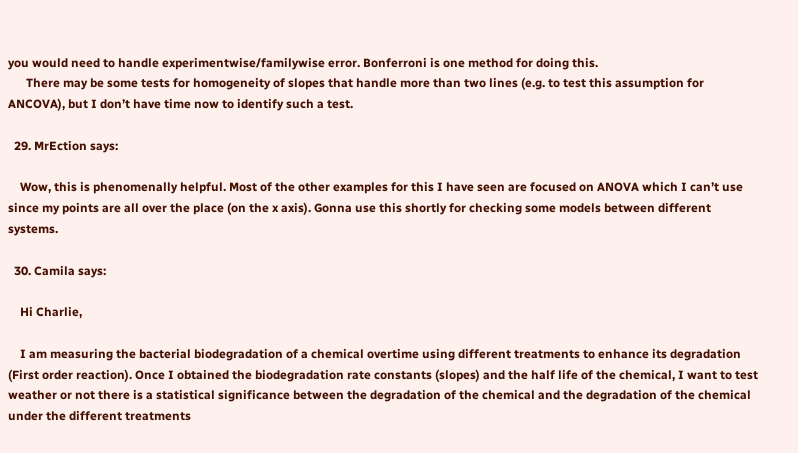you would need to handle experimentwise/familywise error. Bonferroni is one method for doing this.
      There may be some tests for homogeneity of slopes that handle more than two lines (e.g. to test this assumption for ANCOVA), but I don’t have time now to identify such a test.

  29. MrEction says:

    Wow, this is phenomenally helpful. Most of the other examples for this I have seen are focused on ANOVA which I can’t use since my points are all over the place (on the x axis). Gonna use this shortly for checking some models between different systems.

  30. Camila says:

    Hi Charlie,

    I am measuring the bacterial biodegradation of a chemical overtime using different treatments to enhance its degradation (First order reaction). Once I obtained the biodegradation rate constants (slopes) and the half life of the chemical, I want to test weather or not there is a statistical significance between the degradation of the chemical and the degradation of the chemical under the different treatments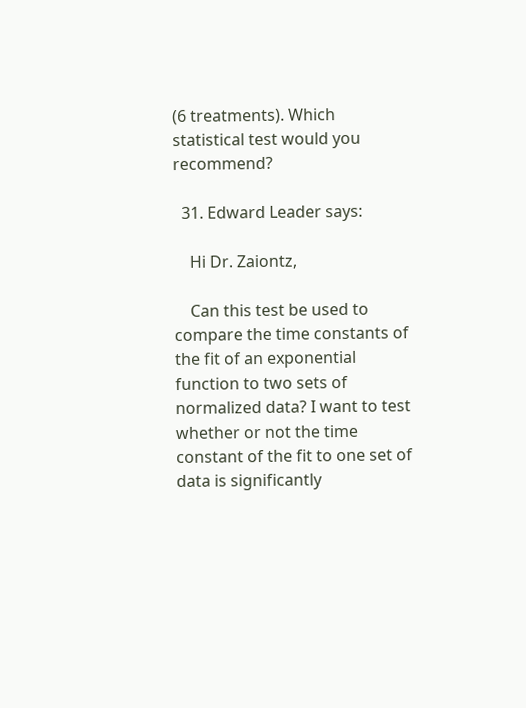(6 treatments). Which statistical test would you recommend?

  31. Edward Leader says:

    Hi Dr. Zaiontz,

    Can this test be used to compare the time constants of the fit of an exponential function to two sets of normalized data? I want to test whether or not the time constant of the fit to one set of data is significantly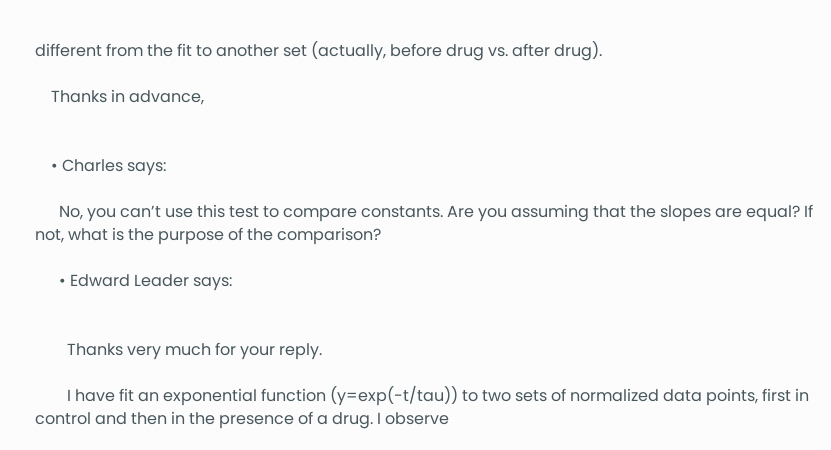different from the fit to another set (actually, before drug vs. after drug).

    Thanks in advance,


    • Charles says:

      No, you can’t use this test to compare constants. Are you assuming that the slopes are equal? If not, what is the purpose of the comparison?

      • Edward Leader says:


        Thanks very much for your reply.

        I have fit an exponential function (y=exp(-t/tau)) to two sets of normalized data points, first in control and then in the presence of a drug. I observe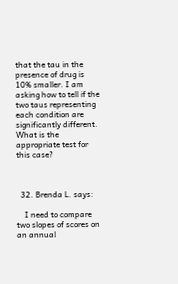that the tau in the presence of drug is 10% smaller. I am asking how to tell if the two taus representing each condition are significantly different. What is the appropriate test for this case?



  32. Brenda L. says:

    I need to compare two slopes of scores on an annual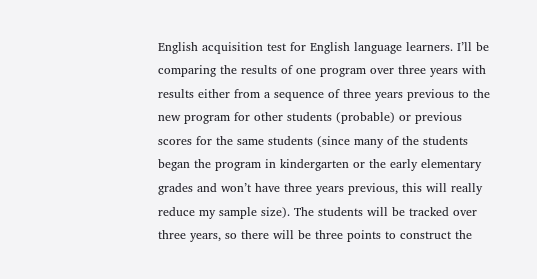English acquisition test for English language learners. I’ll be comparing the results of one program over three years with results either from a sequence of three years previous to the new program for other students (probable) or previous scores for the same students (since many of the students began the program in kindergarten or the early elementary grades and won’t have three years previous, this will really reduce my sample size). The students will be tracked over three years, so there will be three points to construct the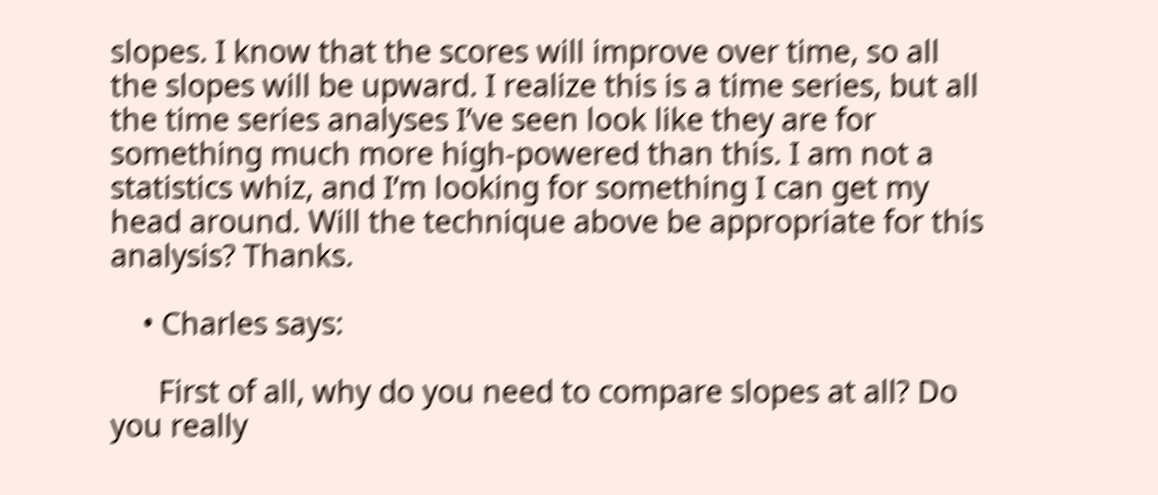slopes. I know that the scores will improve over time, so all the slopes will be upward. I realize this is a time series, but all the time series analyses I’ve seen look like they are for something much more high-powered than this. I am not a statistics whiz, and I’m looking for something I can get my head around. Will the technique above be appropriate for this analysis? Thanks.

    • Charles says:

      First of all, why do you need to compare slopes at all? Do you really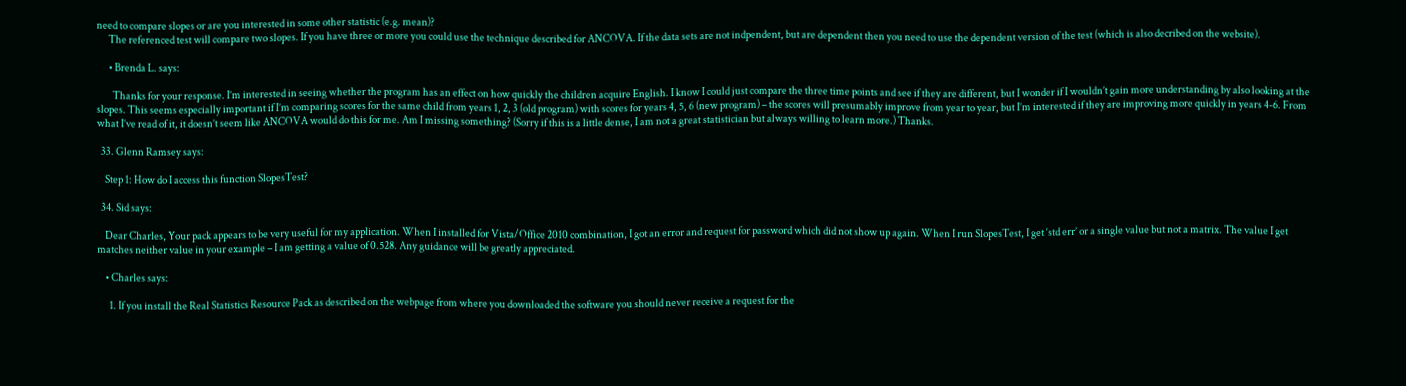need to compare slopes or are you interested in some other statistic (e.g. mean)?
      The referenced test will compare two slopes. If you have three or more you could use the technique described for ANCOVA. If the data sets are not indpendent, but are dependent then you need to use the dependent version of the test (which is also decribed on the website).

      • Brenda L. says:

        Thanks for your response. I’m interested in seeing whether the program has an effect on how quickly the children acquire English. I know I could just compare the three time points and see if they are different, but I wonder if I wouldn’t gain more understanding by also looking at the slopes. This seems especially important if I’m comparing scores for the same child from years 1, 2, 3 (old program) with scores for years 4, 5, 6 (new program) – the scores will presumably improve from year to year, but I’m interested if they are improving more quickly in years 4-6. From what I’ve read of it, it doesn’t seem like ANCOVA would do this for me. Am I missing something? (Sorry if this is a little dense, I am not a great statistician but always willing to learn more.) Thanks.

  33. Glenn Ramsey says:

    Step 1: How do I access this function SlopesTest?

  34. Sid says:

    Dear Charles, Your pack appears to be very useful for my application. When I installed for Vista/Office 2010 combination, I got an error and request for password which did not show up again. When I run SlopesTest, I get ‘std err’ or a single value but not a matrix. The value I get matches neither value in your example – I am getting a value of 0.528. Any guidance will be greatly appreciated.

    • Charles says:

      1. If you install the Real Statistics Resource Pack as described on the webpage from where you downloaded the software you should never receive a request for the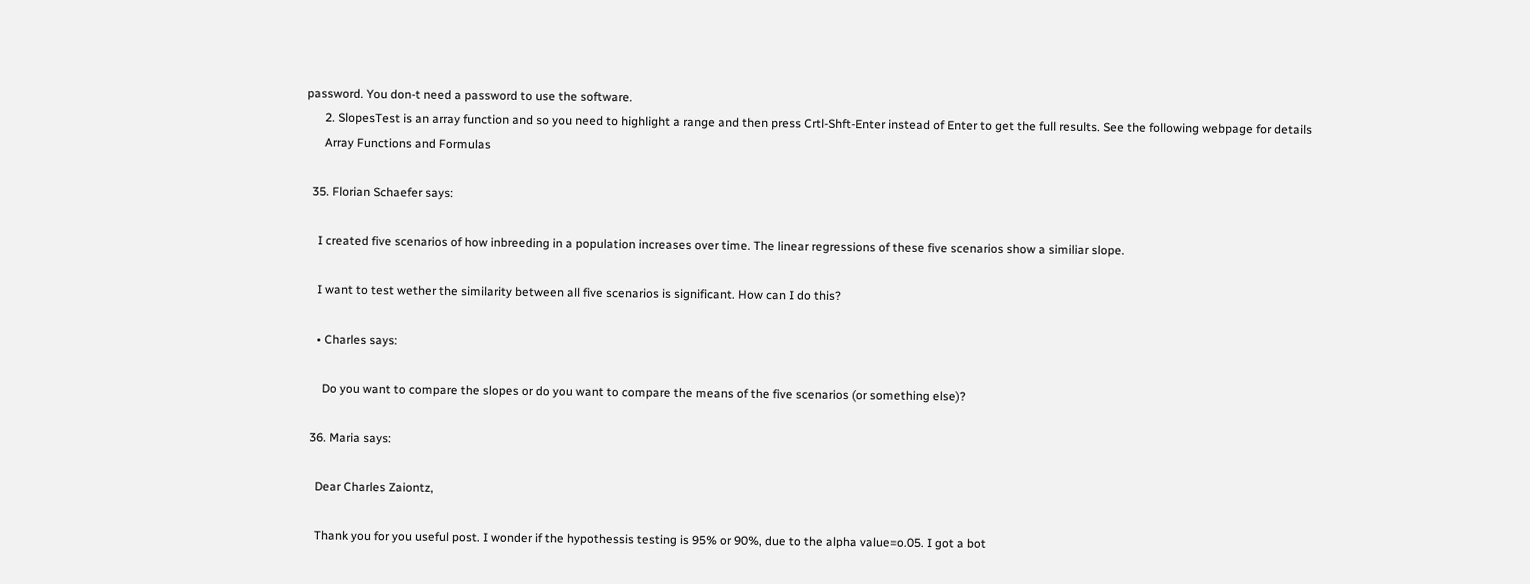password. You don-t need a password to use the software.
      2. SlopesTest is an array function and so you need to highlight a range and then press Crtl-Shft-Enter instead of Enter to get the full results. See the following webpage for details
      Array Functions and Formulas

  35. Florian Schaefer says:

    I created five scenarios of how inbreeding in a population increases over time. The linear regressions of these five scenarios show a similiar slope.

    I want to test wether the similarity between all five scenarios is significant. How can I do this?

    • Charles says:

      Do you want to compare the slopes or do you want to compare the means of the five scenarios (or something else)?

  36. Maria says:

    Dear Charles Zaiontz,

    Thank you for you useful post. I wonder if the hypothessis testing is 95% or 90%, due to the alpha value=o.05. I got a bot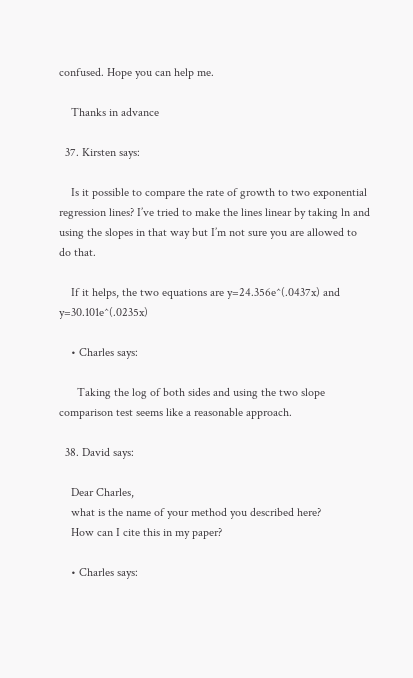confused. Hope you can help me.

    Thanks in advance

  37. Kirsten says:

    Is it possible to compare the rate of growth to two exponential regression lines? I’ve tried to make the lines linear by taking ln and using the slopes in that way but I’m not sure you are allowed to do that.

    If it helps, the two equations are y=24.356e^(.0437x) and y=30.101e^(.0235x)

    • Charles says:

      Taking the log of both sides and using the two slope comparison test seems like a reasonable approach.

  38. David says:

    Dear Charles,
    what is the name of your method you described here?
    How can I cite this in my paper?

    • Charles says: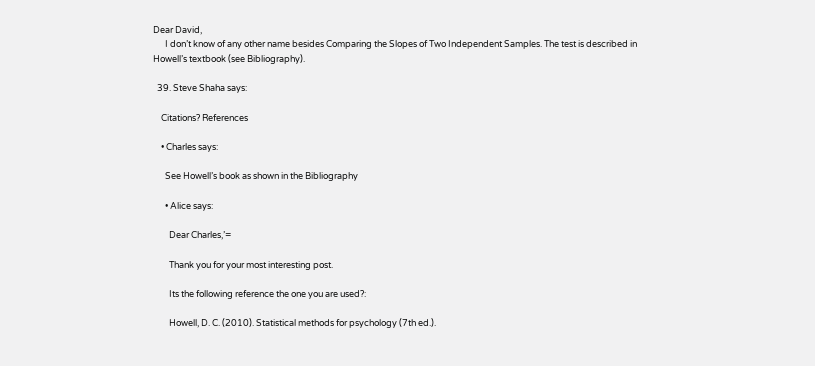Dear David,
      I don’t know of any other name besides Comparing the Slopes of Two Independent Samples. The test is described in Howell’s textbook (see Bibliography).

  39. Steve Shaha says:

    Citations? References

    • Charles says:

      See Howell’s book as shown in the Bibliography

      • Alice says:

        Dear Charles,’=

        Thank you for your most interesting post.

        Its the following reference the one you are used?:

        Howell, D. C. (2010). Statistical methods for psychology (7th ed.).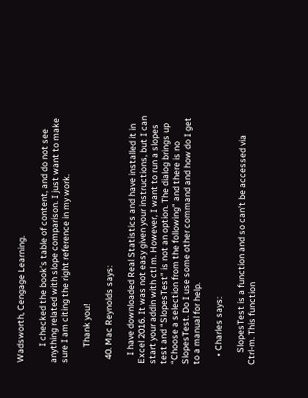Wadsworth, Cengage Learning.

        I checked the book’s table of content, and do not see anything related with slope comparison. I just want to make sure I am citing the right reference in my work.

        Thank you!

  40. Mac Reynolds says:

    I have downloaded Real Statistics and have installed it in Excel 2016. It was not easy given your instructions, but I can start your addin with ctl m. However, I want to run a slopes test and “SlopesTest” is not an option. The dialog brings up “Choose a selection from the following” and there is no SlopesTest. Do I use some other command and how do I get to a manual for help.

    • Charles says:

      SlopesTest is a function and so can’t be accessed via Ctrl-m. This function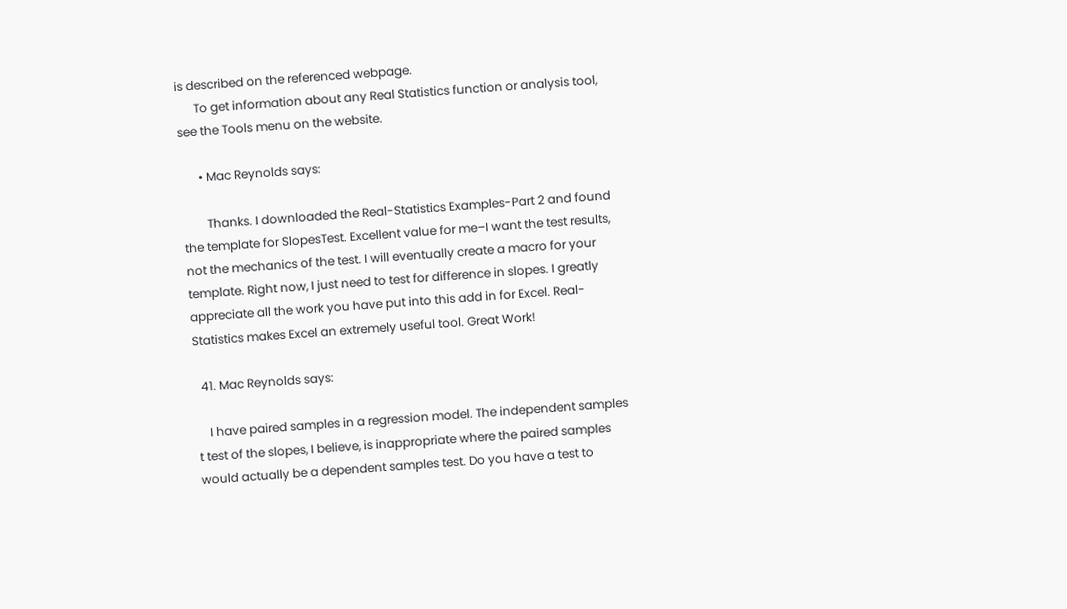is described on the referenced webpage.
      To get information about any Real Statistics function or analysis tool, see the Tools menu on the website.

      • Mac Reynolds says:

        Thanks. I downloaded the Real-Statistics Examples-Part 2 and found the template for SlopesTest. Excellent value for me–I want the test results, not the mechanics of the test. I will eventually create a macro for your template. Right now, I just need to test for difference in slopes. I greatly appreciate all the work you have put into this add in for Excel. Real-Statistics makes Excel an extremely useful tool. Great Work!

  41. Mac Reynolds says:

    I have paired samples in a regression model. The independent samples t test of the slopes, I believe, is inappropriate where the paired samples would actually be a dependent samples test. Do you have a test to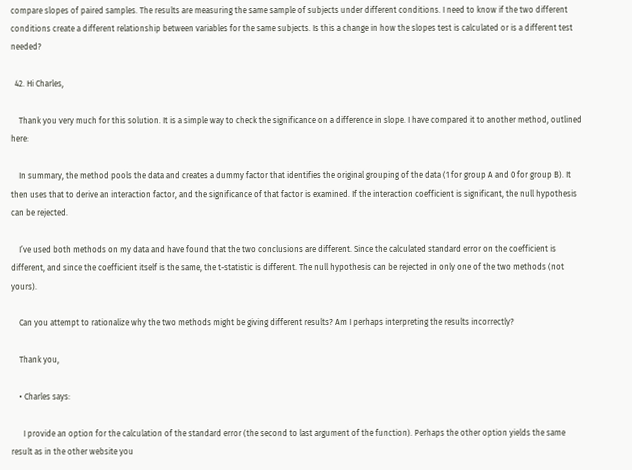compare slopes of paired samples. The results are measuring the same sample of subjects under different conditions. I need to know if the two different conditions create a different relationship between variables for the same subjects. Is this a change in how the slopes test is calculated or is a different test needed?

  42. Hi Charles,

    Thank you very much for this solution. It is a simple way to check the significance on a difference in slope. I have compared it to another method, outlined here:

    In summary, the method pools the data and creates a dummy factor that identifies the original grouping of the data (1 for group A and 0 for group B). It then uses that to derive an interaction factor, and the significance of that factor is examined. If the interaction coefficient is significant, the null hypothesis can be rejected.

    I’ve used both methods on my data and have found that the two conclusions are different. Since the calculated standard error on the coefficient is different, and since the coefficient itself is the same, the t-statistic is different. The null hypothesis can be rejected in only one of the two methods (not yours).

    Can you attempt to rationalize why the two methods might be giving different results? Am I perhaps interpreting the results incorrectly?

    Thank you,

    • Charles says:

      I provide an option for the calculation of the standard error (the second to last argument of the function). Perhaps the other option yields the same result as in the other website you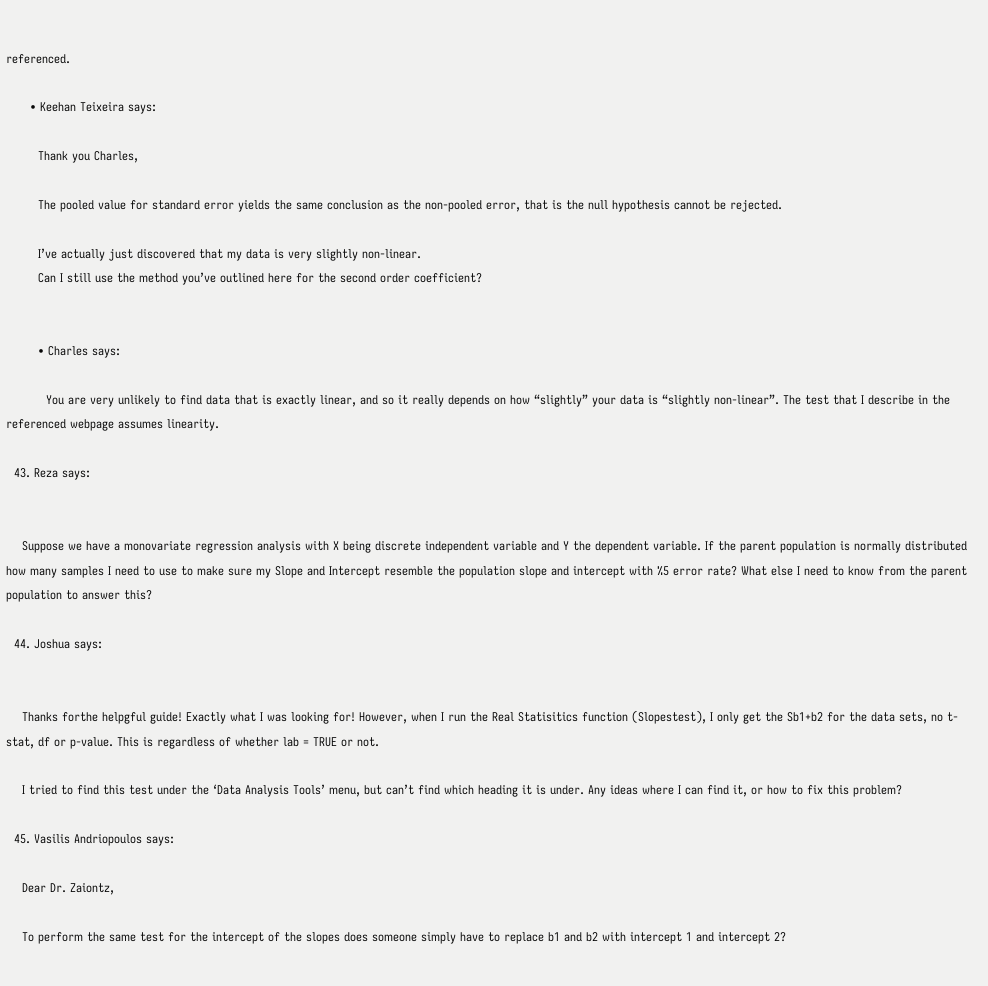referenced.

      • Keehan Teixeira says:

        Thank you Charles,

        The pooled value for standard error yields the same conclusion as the non-pooled error, that is the null hypothesis cannot be rejected.

        I’ve actually just discovered that my data is very slightly non-linear.
        Can I still use the method you’ve outlined here for the second order coefficient?


        • Charles says:

          You are very unlikely to find data that is exactly linear, and so it really depends on how “slightly” your data is “slightly non-linear”. The test that I describe in the referenced webpage assumes linearity.

  43. Reza says:


    Suppose we have a monovariate regression analysis with X being discrete independent variable and Y the dependent variable. If the parent population is normally distributed how many samples I need to use to make sure my Slope and Intercept resemble the population slope and intercept with %5 error rate? What else I need to know from the parent population to answer this?

  44. Joshua says:


    Thanks forthe helpgful guide! Exactly what I was looking for! However, when I run the Real Statisitics function (Slopestest), I only get the Sb1+b2 for the data sets, no t-stat, df or p-value. This is regardless of whether lab = TRUE or not.

    I tried to find this test under the ‘Data Analysis Tools’ menu, but can’t find which heading it is under. Any ideas where I can find it, or how to fix this problem?

  45. Vasilis Andriopoulos says:

    Dear Dr. Zaiontz,

    To perform the same test for the intercept of the slopes does someone simply have to replace b1 and b2 with intercept 1 and intercept 2?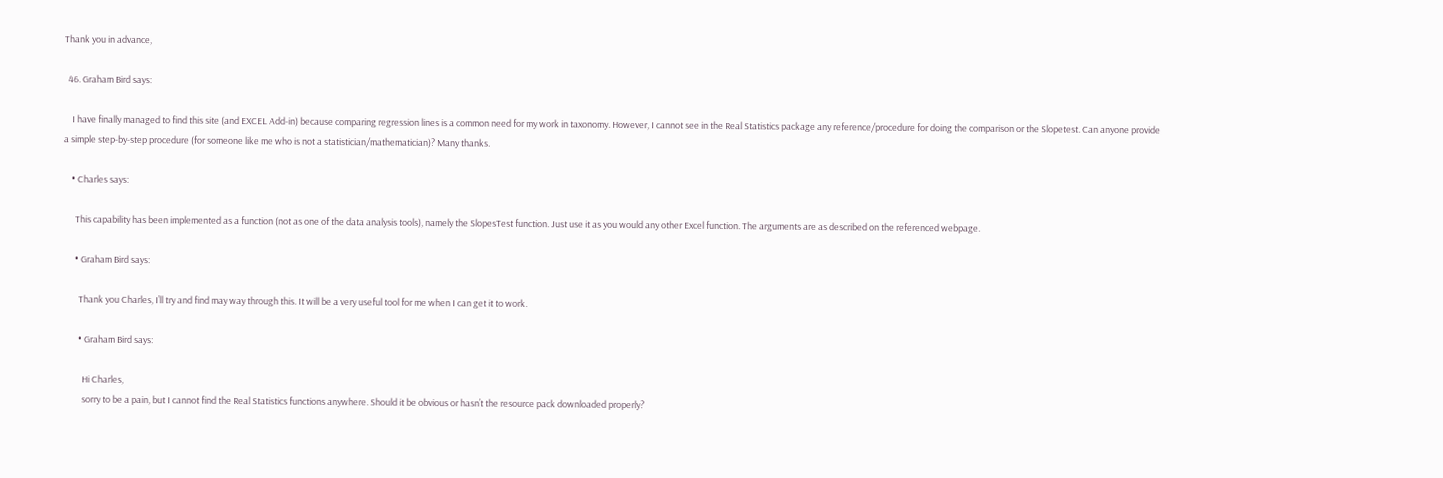Thank you in advance,

  46. Graham Bird says:

    I have finally managed to find this site (and EXCEL Add-in) because comparing regression lines is a common need for my work in taxonomy. However, I cannot see in the Real Statistics package any reference/procedure for doing the comparison or the Slopetest. Can anyone provide a simple step-by-step procedure (for someone like me who is not a statistician/mathematician)? Many thanks.

    • Charles says:

      This capability has been implemented as a function (not as one of the data analysis tools), namely the SlopesTest function. Just use it as you would any other Excel function. The arguments are as described on the referenced webpage.

      • Graham Bird says:

        Thank you Charles, I’ll try and find may way through this. It will be a very useful tool for me when I can get it to work.

        • Graham Bird says:

          Hi Charles,
          sorry to be a pain, but I cannot find the Real Statistics functions anywhere. Should it be obvious or hasn’t the resource pack downloaded properly?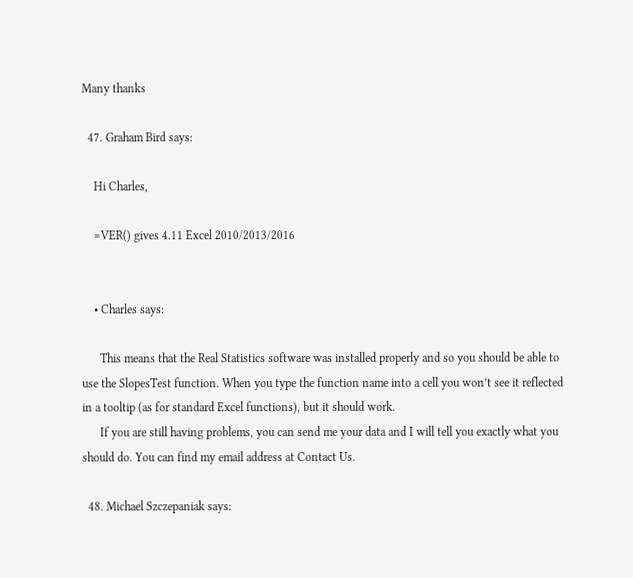Many thanks

  47. Graham Bird says:

    Hi Charles,

    =VER() gives 4.11 Excel 2010/2013/2016


    • Charles says:

      This means that the Real Statistics software was installed properly and so you should be able to use the SlopesTest function. When you type the function name into a cell you won’t see it reflected in a tooltip (as for standard Excel functions), but it should work.
      If you are still having problems, you can send me your data and I will tell you exactly what you should do. You can find my email address at Contact Us.

  48. Michael Szczepaniak says: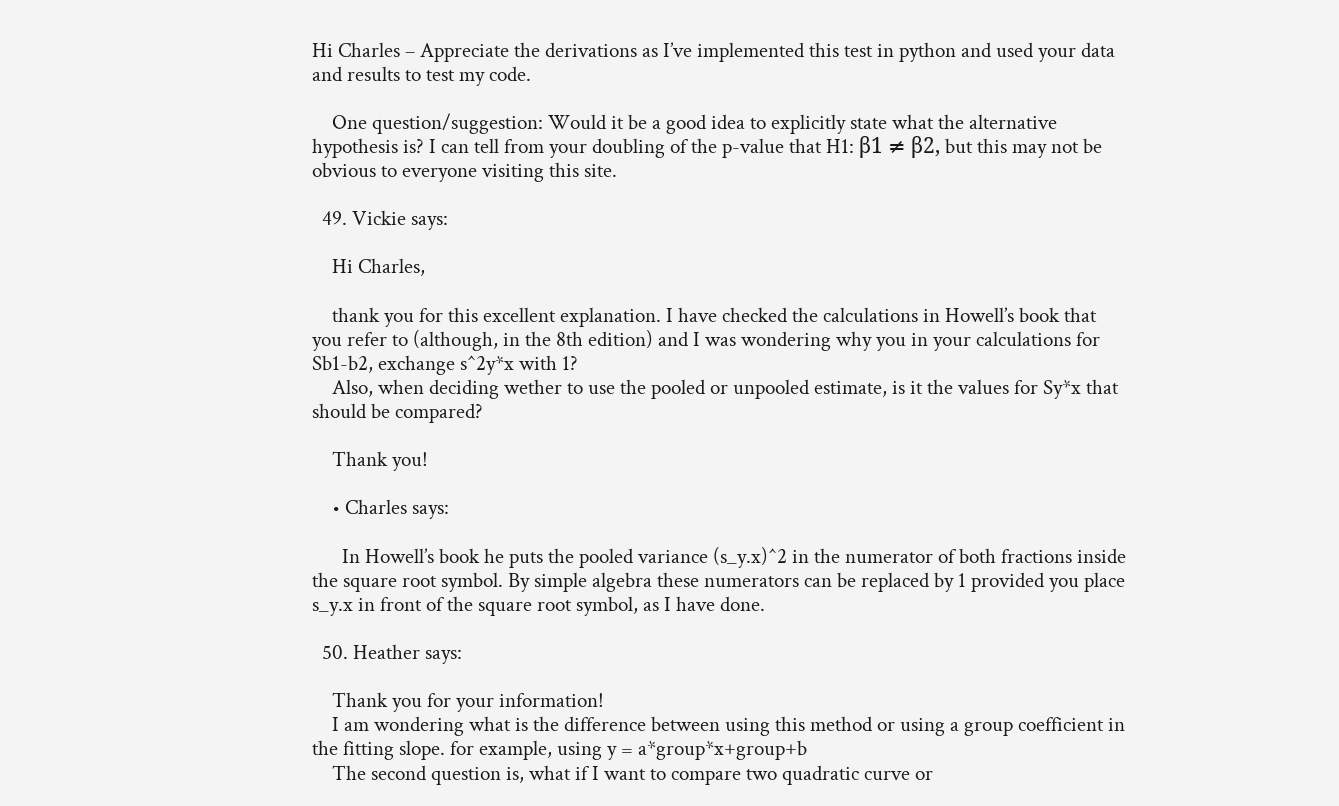Hi Charles – Appreciate the derivations as I’ve implemented this test in python and used your data and results to test my code.

    One question/suggestion: Would it be a good idea to explicitly state what the alternative hypothesis is? I can tell from your doubling of the p-value that H1: β1 ≠ β2, but this may not be obvious to everyone visiting this site.

  49. Vickie says:

    Hi Charles,

    thank you for this excellent explanation. I have checked the calculations in Howell’s book that you refer to (although, in the 8th edition) and I was wondering why you in your calculations for Sb1-b2, exchange s^2y*x with 1?
    Also, when deciding wether to use the pooled or unpooled estimate, is it the values for Sy*x that should be compared?

    Thank you!

    • Charles says:

      In Howell’s book he puts the pooled variance (s_y.x)^2 in the numerator of both fractions inside the square root symbol. By simple algebra these numerators can be replaced by 1 provided you place s_y.x in front of the square root symbol, as I have done.

  50. Heather says:

    Thank you for your information!
    I am wondering what is the difference between using this method or using a group coefficient in the fitting slope. for example, using y = a*group*x+group+b
    The second question is, what if I want to compare two quadratic curve or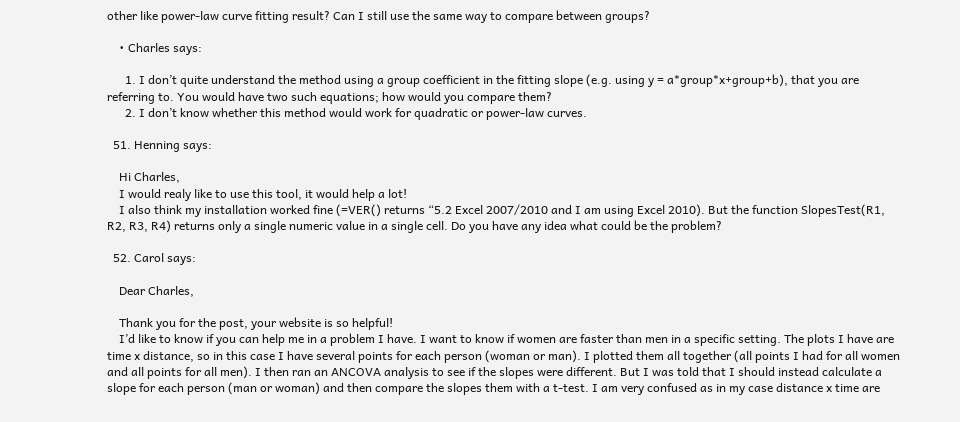other like power-law curve fitting result? Can I still use the same way to compare between groups?

    • Charles says:

      1. I don’t quite understand the method using a group coefficient in the fitting slope (e.g. using y = a*group*x+group+b), that you are referring to. You would have two such equations; how would you compare them?
      2. I don’t know whether this method would work for quadratic or power-law curves.

  51. Henning says:

    Hi Charles,
    I would realy like to use this tool, it would help a lot!
    I also think my installation worked fine (=VER() returns “5.2 Excel 2007/2010 and I am using Excel 2010). But the function SlopesTest(R1, R2, R3, R4) returns only a single numeric value in a single cell. Do you have any idea what could be the problem?

  52. Carol says:

    Dear Charles,

    Thank you for the post, your website is so helpful!
    I’d like to know if you can help me in a problem I have. I want to know if women are faster than men in a specific setting. The plots I have are time x distance, so in this case I have several points for each person (woman or man). I plotted them all together (all points I had for all women and all points for all men). I then ran an ANCOVA analysis to see if the slopes were different. But I was told that I should instead calculate a slope for each person (man or woman) and then compare the slopes them with a t-test. I am very confused as in my case distance x time are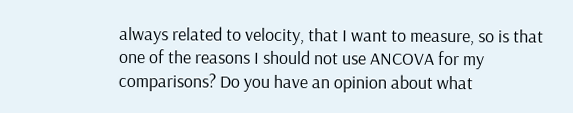always related to velocity, that I want to measure, so is that one of the reasons I should not use ANCOVA for my comparisons? Do you have an opinion about what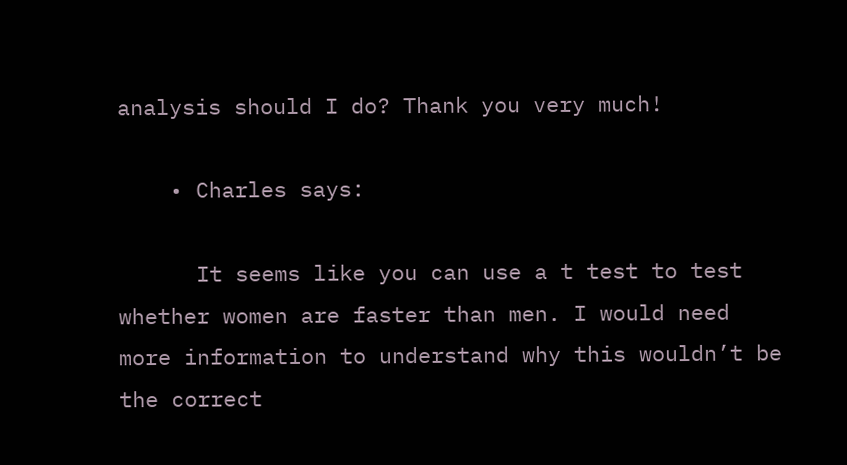analysis should I do? Thank you very much!

    • Charles says:

      It seems like you can use a t test to test whether women are faster than men. I would need more information to understand why this wouldn’t be the correct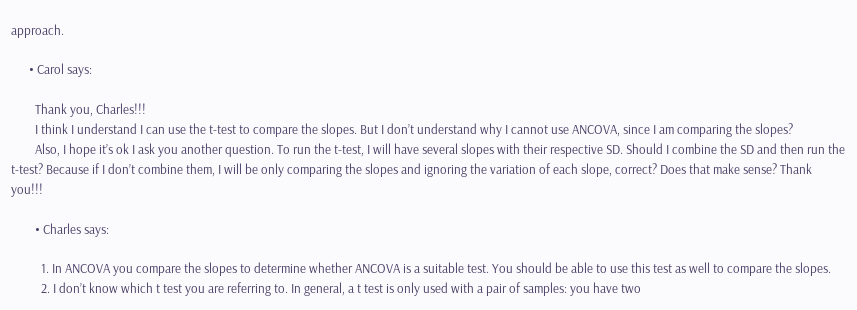approach.

      • Carol says:

        Thank you, Charles!!!
        I think I understand I can use the t-test to compare the slopes. But I don’t understand why I cannot use ANCOVA, since I am comparing the slopes?
        Also, I hope it’s ok I ask you another question. To run the t-test, I will have several slopes with their respective SD. Should I combine the SD and then run the t-test? Because if I don’t combine them, I will be only comparing the slopes and ignoring the variation of each slope, correct? Does that make sense? Thank you!!!

        • Charles says:

          1. In ANCOVA you compare the slopes to determine whether ANCOVA is a suitable test. You should be able to use this test as well to compare the slopes.
          2. I don’t know which t test you are referring to. In general, a t test is only used with a pair of samples: you have two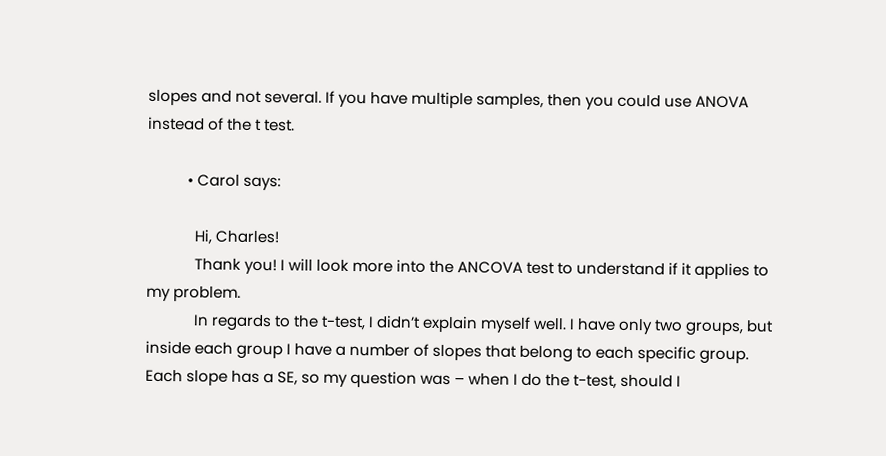slopes and not several. If you have multiple samples, then you could use ANOVA instead of the t test.

          • Carol says:

            Hi, Charles!
            Thank you! I will look more into the ANCOVA test to understand if it applies to my problem.
            In regards to the t-test, I didn’t explain myself well. I have only two groups, but inside each group I have a number of slopes that belong to each specific group. Each slope has a SE, so my question was – when I do the t-test, should I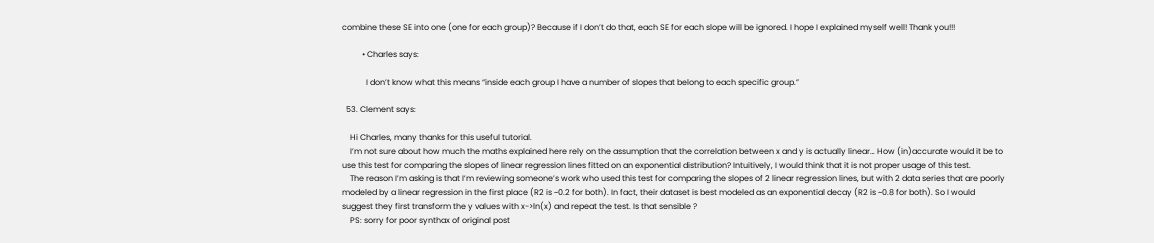combine these SE into one (one for each group)? Because if I don’t do that, each SE for each slope will be ignored. I hope I explained myself well! Thank you!!!

          • Charles says:

            I don’t know what this means “inside each group I have a number of slopes that belong to each specific group.”

  53. Clement says:

    Hi Charles, many thanks for this useful tutorial.
    I’m not sure about how much the maths explained here rely on the assumption that the correlation between x and y is actually linear… How (in)accurate would it be to use this test for comparing the slopes of linear regression lines fitted on an exponential distribution? Intuitively, I would think that it is not proper usage of this test.
    The reason I’m asking is that I’m reviewing someone’s work who used this test for comparing the slopes of 2 linear regression lines, but with 2 data series that are poorly modeled by a linear regression in the first place (R2 is ~0.2 for both). In fact, their dataset is best modeled as an exponential decay (R2 is ~0.8 for both). So I would suggest they first transform the y values with x->ln(x) and repeat the test. Is that sensible ?
    PS: sorry for poor synthax of original post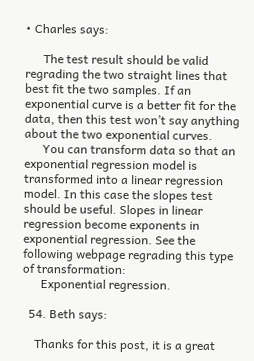• Charles says:

      The test result should be valid regrading the two straight lines that best fit the two samples. If an exponential curve is a better fit for the data, then this test won’t say anything about the two exponential curves.
      You can transform data so that an exponential regression model is transformed into a linear regression model. In this case the slopes test should be useful. Slopes in linear regression become exponents in exponential regression. See the following webpage regrading this type of transformation:
      Exponential regression.

  54. Beth says:

    Thanks for this post, it is a great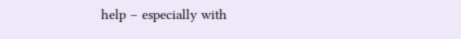help – especially with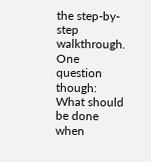the step-by-step walkthrough. One question though: What should be done when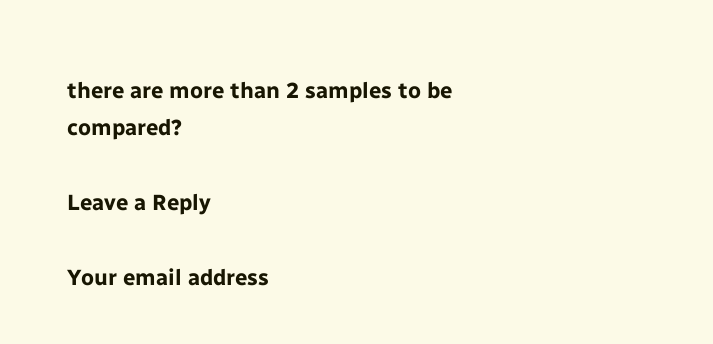there are more than 2 samples to be compared?

Leave a Reply

Your email address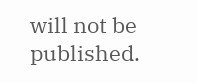will not be published.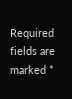Required fields are marked *